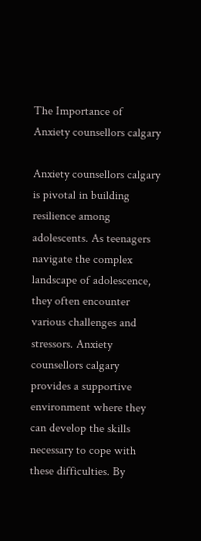The Importance of Anxiety counsellors calgary

Anxiety counsellors calgary is pivotal in building resilience among adolescents. As teenagers navigate the complex landscape of adolescence, they often encounter various challenges and stressors. Anxiety counsellors calgary provides a supportive environment where they can develop the skills necessary to cope with these difficulties. By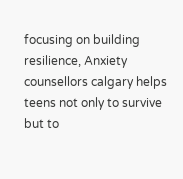focusing on building resilience, Anxiety counsellors calgary helps teens not only to survive but to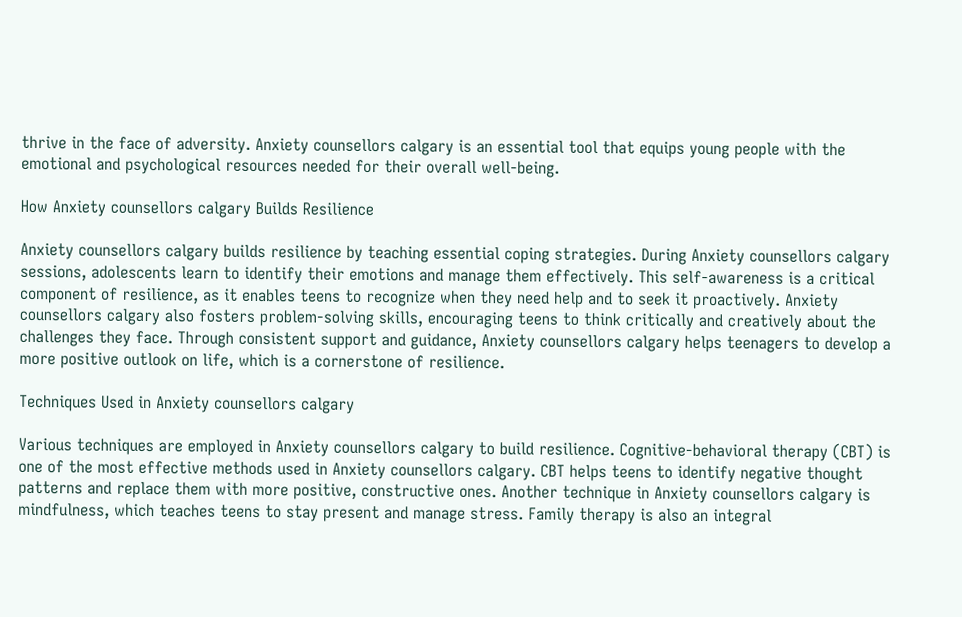thrive in the face of adversity. Anxiety counsellors calgary is an essential tool that equips young people with the emotional and psychological resources needed for their overall well-being.

How Anxiety counsellors calgary Builds Resilience

Anxiety counsellors calgary builds resilience by teaching essential coping strategies. During Anxiety counsellors calgary sessions, adolescents learn to identify their emotions and manage them effectively. This self-awareness is a critical component of resilience, as it enables teens to recognize when they need help and to seek it proactively. Anxiety counsellors calgary also fosters problem-solving skills, encouraging teens to think critically and creatively about the challenges they face. Through consistent support and guidance, Anxiety counsellors calgary helps teenagers to develop a more positive outlook on life, which is a cornerstone of resilience.

Techniques Used in Anxiety counsellors calgary

Various techniques are employed in Anxiety counsellors calgary to build resilience. Cognitive-behavioral therapy (CBT) is one of the most effective methods used in Anxiety counsellors calgary. CBT helps teens to identify negative thought patterns and replace them with more positive, constructive ones. Another technique in Anxiety counsellors calgary is mindfulness, which teaches teens to stay present and manage stress. Family therapy is also an integral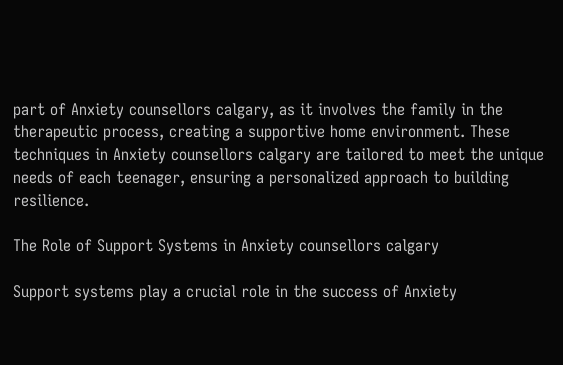part of Anxiety counsellors calgary, as it involves the family in the therapeutic process, creating a supportive home environment. These techniques in Anxiety counsellors calgary are tailored to meet the unique needs of each teenager, ensuring a personalized approach to building resilience.

The Role of Support Systems in Anxiety counsellors calgary

Support systems play a crucial role in the success of Anxiety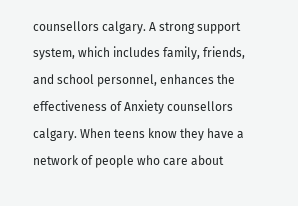counsellors calgary. A strong support system, which includes family, friends, and school personnel, enhances the effectiveness of Anxiety counsellors calgary. When teens know they have a network of people who care about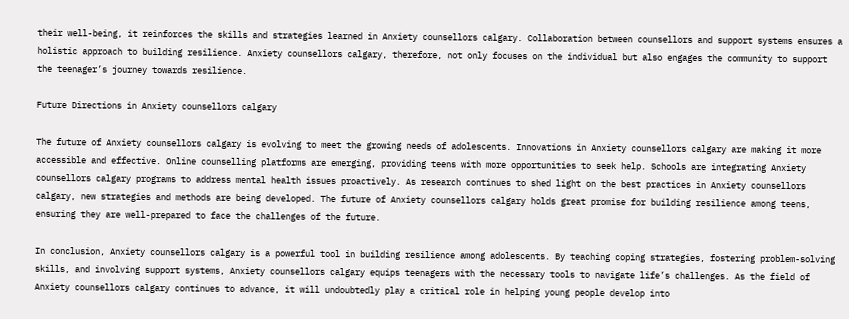their well-being, it reinforces the skills and strategies learned in Anxiety counsellors calgary. Collaboration between counsellors and support systems ensures a holistic approach to building resilience. Anxiety counsellors calgary, therefore, not only focuses on the individual but also engages the community to support the teenager’s journey towards resilience.

Future Directions in Anxiety counsellors calgary

The future of Anxiety counsellors calgary is evolving to meet the growing needs of adolescents. Innovations in Anxiety counsellors calgary are making it more accessible and effective. Online counselling platforms are emerging, providing teens with more opportunities to seek help. Schools are integrating Anxiety counsellors calgary programs to address mental health issues proactively. As research continues to shed light on the best practices in Anxiety counsellors calgary, new strategies and methods are being developed. The future of Anxiety counsellors calgary holds great promise for building resilience among teens, ensuring they are well-prepared to face the challenges of the future.

In conclusion, Anxiety counsellors calgary is a powerful tool in building resilience among adolescents. By teaching coping strategies, fostering problem-solving skills, and involving support systems, Anxiety counsellors calgary equips teenagers with the necessary tools to navigate life’s challenges. As the field of Anxiety counsellors calgary continues to advance, it will undoubtedly play a critical role in helping young people develop into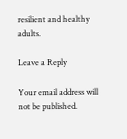resilient and healthy adults.

Leave a Reply

Your email address will not be published.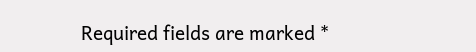Required fields are marked *